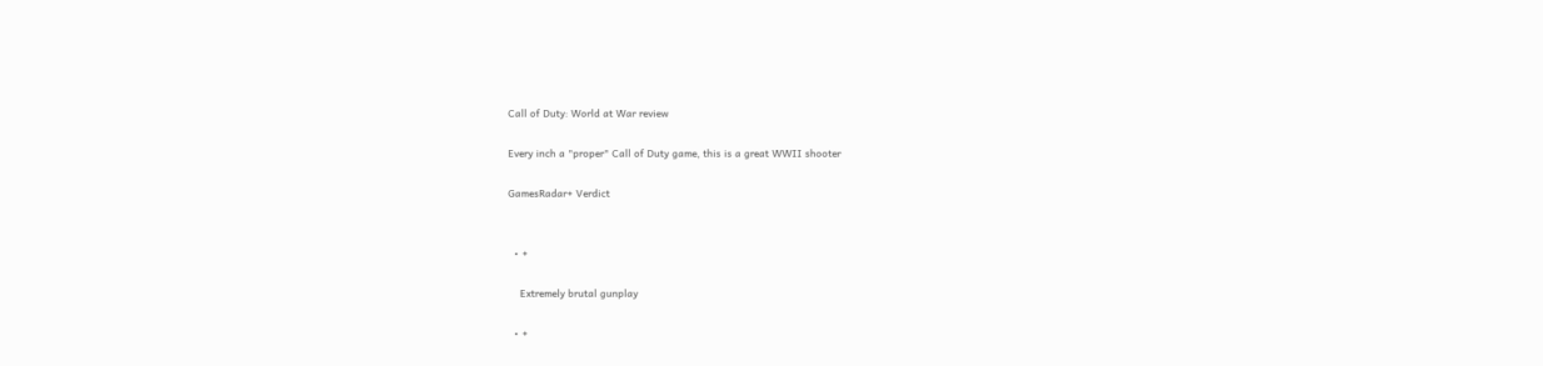Call of Duty: World at War review

Every inch a "proper" Call of Duty game, this is a great WWII shooter

GamesRadar+ Verdict


  • +

    Extremely brutal gunplay

  • +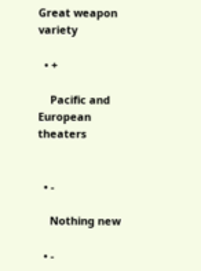Great weapon variety

  • +

    Pacific and European theaters


  • -

    Nothing new

  • -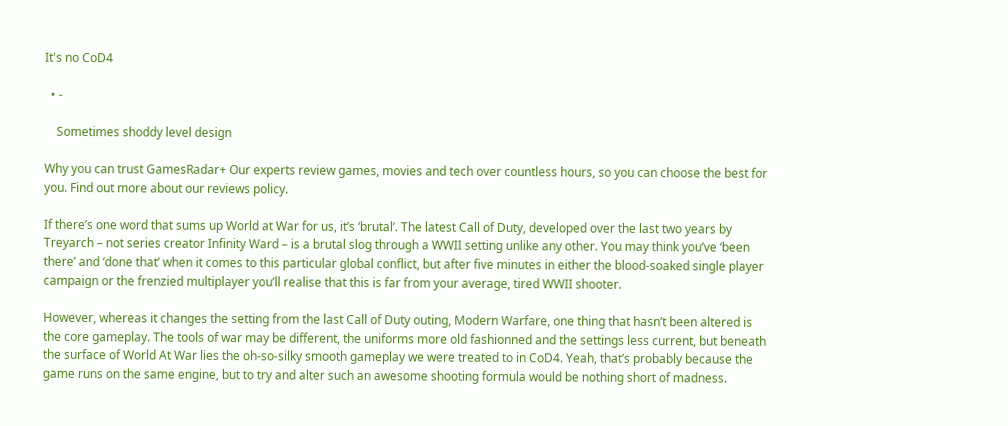It's no CoD4

  • -

    Sometimes shoddy level design

Why you can trust GamesRadar+ Our experts review games, movies and tech over countless hours, so you can choose the best for you. Find out more about our reviews policy.

If there’s one word that sums up World at War for us, it’s ‘brutal’. The latest Call of Duty, developed over the last two years by Treyarch – not series creator Infinity Ward – is a brutal slog through a WWII setting unlike any other. You may think you’ve ‘been there’ and ‘done that’ when it comes to this particular global conflict, but after five minutes in either the blood-soaked single player campaign or the frenzied multiplayer you’ll realise that this is far from your average, tired WWII shooter.

However, whereas it changes the setting from the last Call of Duty outing, Modern Warfare, one thing that hasn’t been altered is the core gameplay. The tools of war may be different, the uniforms more old fashionned and the settings less current, but beneath the surface of World At War lies the oh-so-silky smooth gameplay we were treated to in CoD4. Yeah, that’s probably because the game runs on the same engine, but to try and alter such an awesome shooting formula would be nothing short of madness.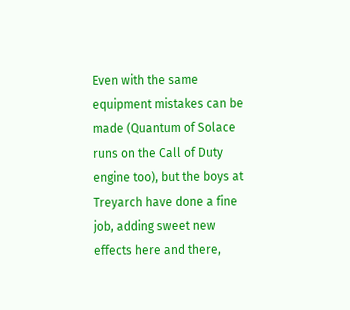Even with the same equipment mistakes can be made (Quantum of Solace runs on the Call of Duty engine too), but the boys at Treyarch have done a fine job, adding sweet new effects here and there,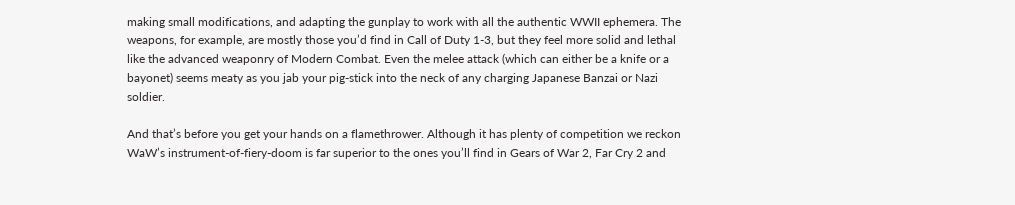making small modifications, and adapting the gunplay to work with all the authentic WWII ephemera. The weapons, for example, are mostly those you’d find in Call of Duty 1-3, but they feel more solid and lethal like the advanced weaponry of Modern Combat. Even the melee attack (which can either be a knife or a bayonet) seems meaty as you jab your pig-stick into the neck of any charging Japanese Banzai or Nazi soldier.

And that’s before you get your hands on a flamethrower. Although it has plenty of competition we reckon WaW’s instrument-of-fiery-doom is far superior to the ones you’ll find in Gears of War 2, Far Cry 2 and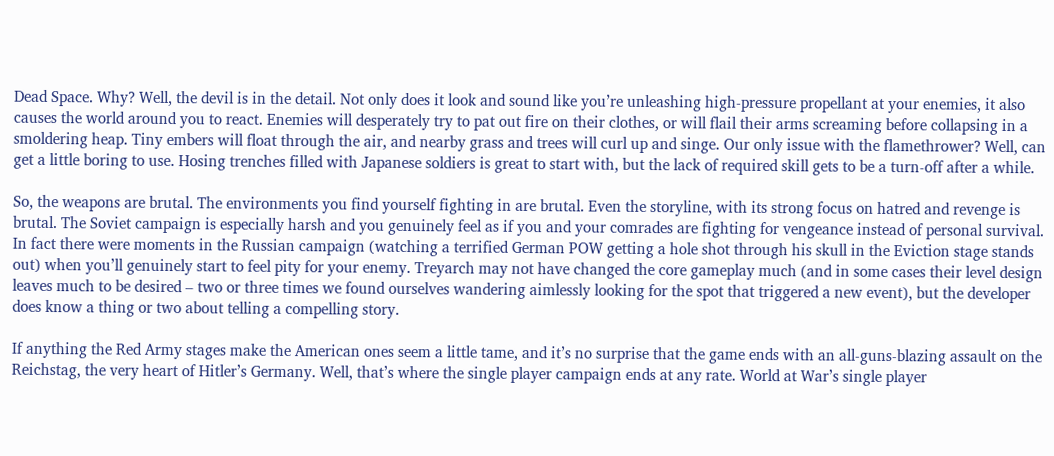Dead Space. Why? Well, the devil is in the detail. Not only does it look and sound like you’re unleashing high-pressure propellant at your enemies, it also causes the world around you to react. Enemies will desperately try to pat out fire on their clothes, or will flail their arms screaming before collapsing in a smoldering heap. Tiny embers will float through the air, and nearby grass and trees will curl up and singe. Our only issue with the flamethrower? Well, can get a little boring to use. Hosing trenches filled with Japanese soldiers is great to start with, but the lack of required skill gets to be a turn-off after a while.

So, the weapons are brutal. The environments you find yourself fighting in are brutal. Even the storyline, with its strong focus on hatred and revenge is brutal. The Soviet campaign is especially harsh and you genuinely feel as if you and your comrades are fighting for vengeance instead of personal survival. In fact there were moments in the Russian campaign (watching a terrified German POW getting a hole shot through his skull in the Eviction stage stands out) when you’ll genuinely start to feel pity for your enemy. Treyarch may not have changed the core gameplay much (and in some cases their level design leaves much to be desired – two or three times we found ourselves wandering aimlessly looking for the spot that triggered a new event), but the developer does know a thing or two about telling a compelling story.

If anything the Red Army stages make the American ones seem a little tame, and it’s no surprise that the game ends with an all-guns-blazing assault on the Reichstag, the very heart of Hitler’s Germany. Well, that’s where the single player campaign ends at any rate. World at War’s single player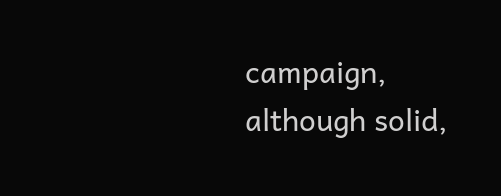campaign, although solid,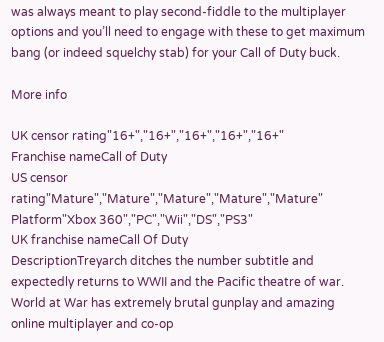was always meant to play second-fiddle to the multiplayer options and you’ll need to engage with these to get maximum bang (or indeed squelchy stab) for your Call of Duty buck.

More info

UK censor rating"16+","16+","16+","16+","16+"
Franchise nameCall of Duty
US censor rating"Mature","Mature","Mature","Mature","Mature"
Platform"Xbox 360","PC","Wii","DS","PS3"
UK franchise nameCall Of Duty
DescriptionTreyarch ditches the number subtitle and expectedly returns to WWII and the Pacific theatre of war. World at War has extremely brutal gunplay and amazing online multiplayer and co-op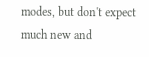modes, but don't expect much new and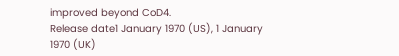improved beyond CoD4.
Release date1 January 1970 (US), 1 January 1970 (UK)